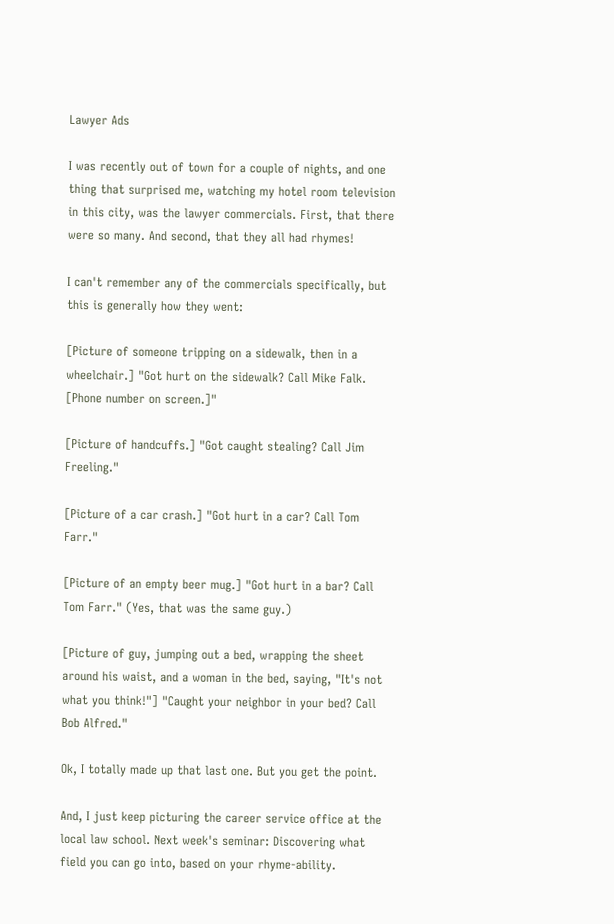Lawyer Ads

I was recently out of town for a couple of nights, and one thing that surprised me, watching my hotel room television in this city, was the lawyer commercials. First, that there were so many. And second, that they all had rhymes!

I can't remember any of the commercials specifically, but this is generally how they went:

[Picture of someone tripping on a sidewalk, then in a wheelchair.] "Got hurt on the sidewalk? Call Mike Falk. [Phone number on screen.]"

[Picture of handcuffs.] "Got caught stealing? Call Jim Freeling."

[Picture of a car crash.] "Got hurt in a car? Call Tom Farr."

[Picture of an empty beer mug.] "Got hurt in a bar? Call Tom Farr." (Yes, that was the same guy.)

[Picture of guy, jumping out a bed, wrapping the sheet around his waist, and a woman in the bed, saying, "It's not what you think!"] "Caught your neighbor in your bed? Call Bob Alfred."

Ok, I totally made up that last one. But you get the point.

And, I just keep picturing the career service office at the local law school. Next week's seminar: Discovering what field you can go into, based on your rhyme-ability.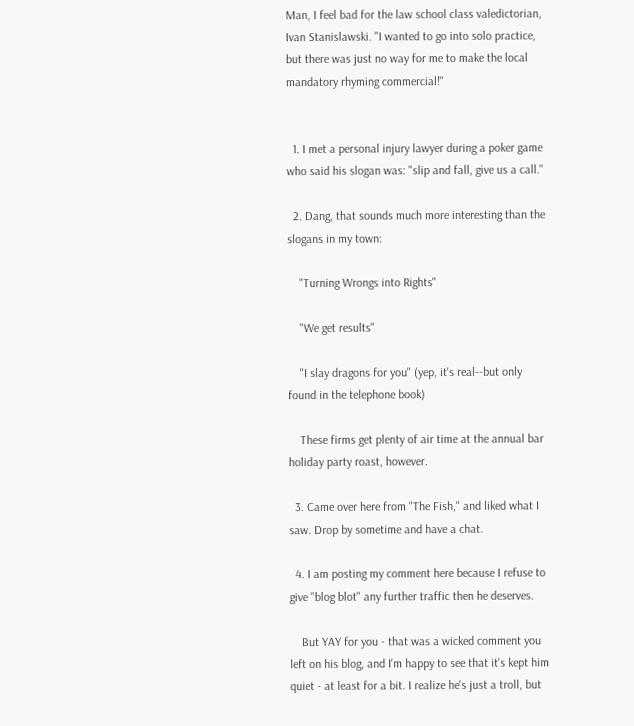Man, I feel bad for the law school class valedictorian, Ivan Stanislawski. "I wanted to go into solo practice, but there was just no way for me to make the local mandatory rhyming commercial!"


  1. I met a personal injury lawyer during a poker game who said his slogan was: "slip and fall, give us a call."

  2. Dang, that sounds much more interesting than the slogans in my town:

    "Turning Wrongs into Rights"

    "We get results"

    "I slay dragons for you" (yep, it's real--but only found in the telephone book)

    These firms get plenty of air time at the annual bar holiday party roast, however.

  3. Came over here from "The Fish," and liked what I saw. Drop by sometime and have a chat.

  4. I am posting my comment here because I refuse to give "blog blot" any further traffic then he deserves.

    But YAY for you - that was a wicked comment you left on his blog, and I'm happy to see that it's kept him quiet - at least for a bit. I realize he's just a troll, but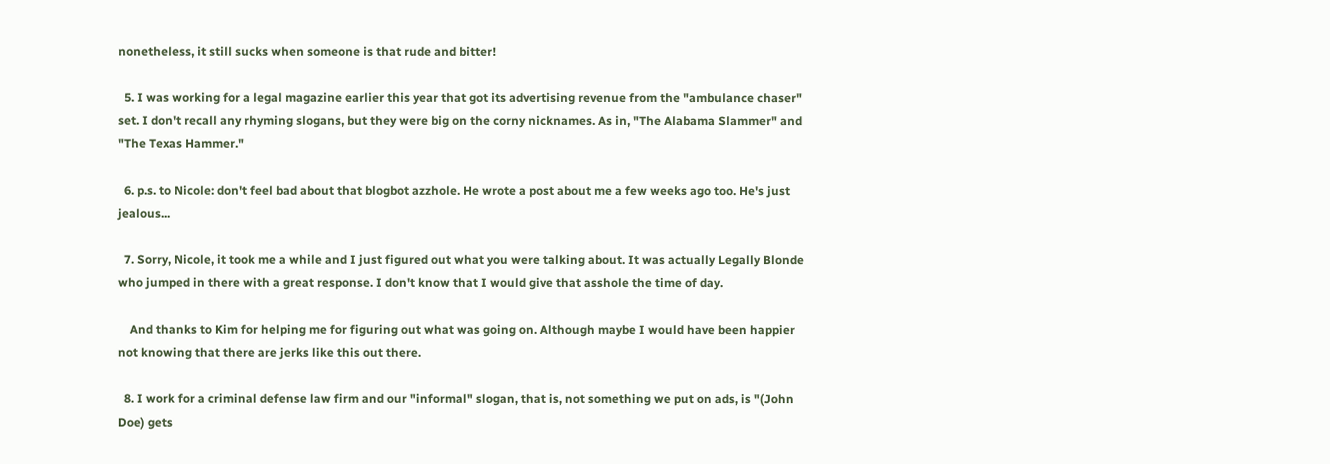nonetheless, it still sucks when someone is that rude and bitter!

  5. I was working for a legal magazine earlier this year that got its advertising revenue from the "ambulance chaser" set. I don't recall any rhyming slogans, but they were big on the corny nicknames. As in, "The Alabama Slammer" and "The Texas Hammer."

  6. p.s. to Nicole: don't feel bad about that blogbot azzhole. He wrote a post about me a few weeks ago too. He's just jealous...

  7. Sorry, Nicole, it took me a while and I just figured out what you were talking about. It was actually Legally Blonde who jumped in there with a great response. I don't know that I would give that asshole the time of day.

    And thanks to Kim for helping me for figuring out what was going on. Although maybe I would have been happier not knowing that there are jerks like this out there.

  8. I work for a criminal defense law firm and our "informal" slogan, that is, not something we put on ads, is "(John Doe) gets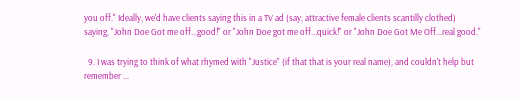you off." Ideally, we'd have clients saying this in a TV ad (say, attractive female clients scantilly clothed) saying, "John Doe Got me off...good!" or "John Doe got me off...quick!" or "John Doe Got Me Off...real good."

  9. I was trying to think of what rhymed with "Justice" (if that that is your real name), and couldn't help but remember ...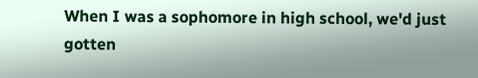When I was a sophomore in high school, we'd just gotten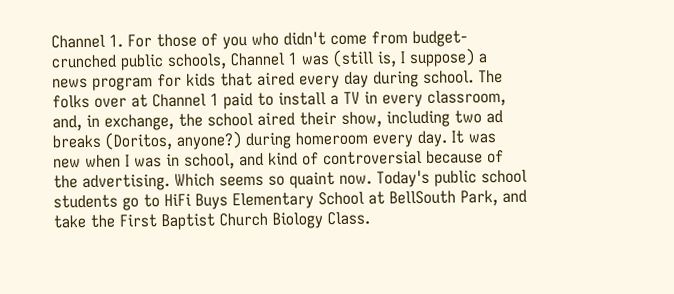Channel 1. For those of you who didn't come from budget-crunched public schools, Channel 1 was (still is, I suppose) a news program for kids that aired every day during school. The folks over at Channel 1 paid to install a TV in every classroom, and, in exchange, the school aired their show, including two ad breaks (Doritos, anyone?) during homeroom every day. It was new when I was in school, and kind of controversial because of the advertising. Which seems so quaint now. Today's public school students go to HiFi Buys Elementary School at BellSouth Park, and take the First Baptist Church Biology Class.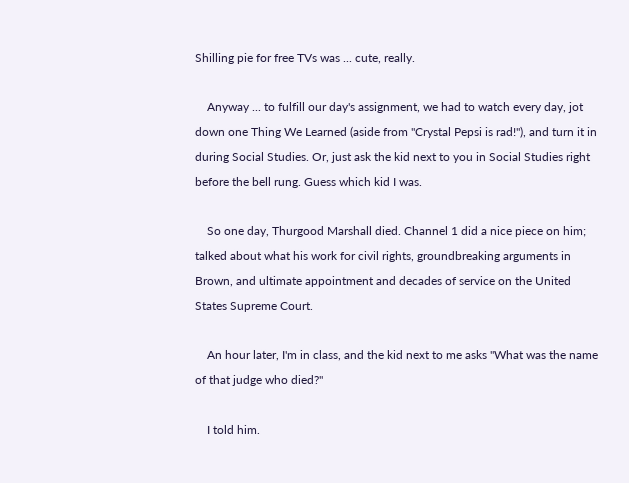Shilling pie for free TVs was ... cute, really.

    Anyway ... to fulfill our day's assignment, we had to watch every day, jot down one Thing We Learned (aside from "Crystal Pepsi is rad!"), and turn it in during Social Studies. Or, just ask the kid next to you in Social Studies right before the bell rung. Guess which kid I was.

    So one day, Thurgood Marshall died. Channel 1 did a nice piece on him; talked about what his work for civil rights, groundbreaking arguments in Brown, and ultimate appointment and decades of service on the United States Supreme Court.

    An hour later, I'm in class, and the kid next to me asks "What was the name of that judge who died?"

    I told him.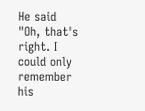He said "Oh, that's right. I could only remember his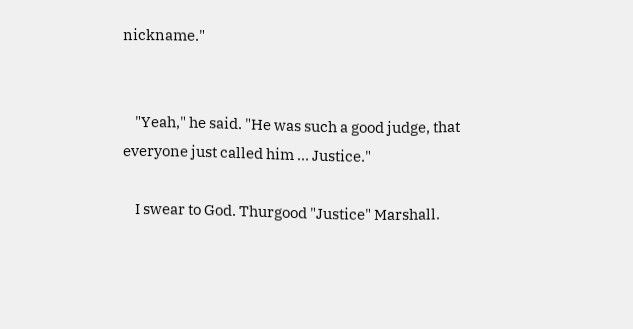nickname."


    "Yeah," he said. "He was such a good judge, that everyone just called him ... Justice."

    I swear to God. Thurgood "Justice" Marshall.